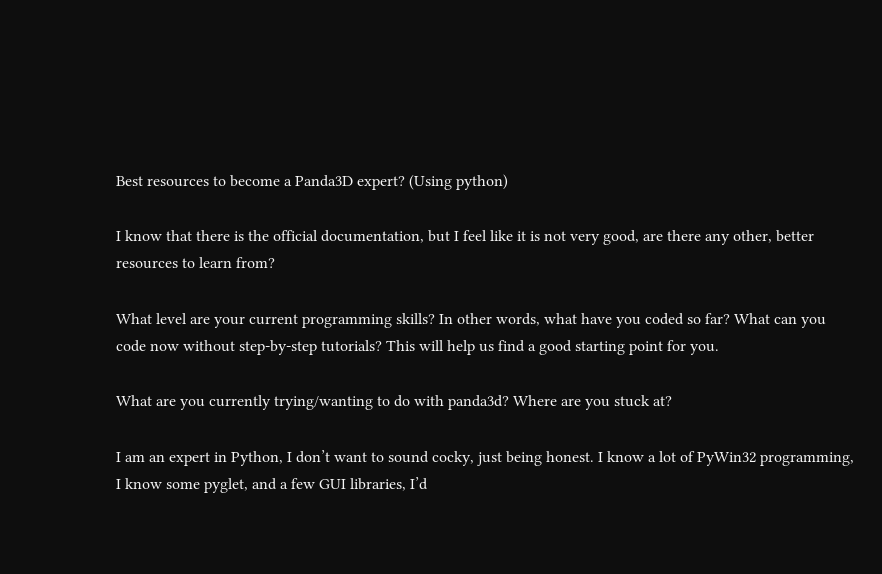Best resources to become a Panda3D expert? (Using python)

I know that there is the official documentation, but I feel like it is not very good, are there any other, better resources to learn from?

What level are your current programming skills? In other words, what have you coded so far? What can you code now without step-by-step tutorials? This will help us find a good starting point for you.

What are you currently trying/wanting to do with panda3d? Where are you stuck at?

I am an expert in Python, I don’t want to sound cocky, just being honest. I know a lot of PyWin32 programming, I know some pyglet, and a few GUI libraries, I’d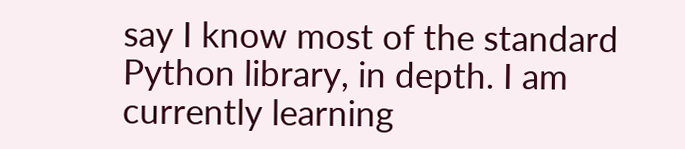say I know most of the standard Python library, in depth. I am currently learning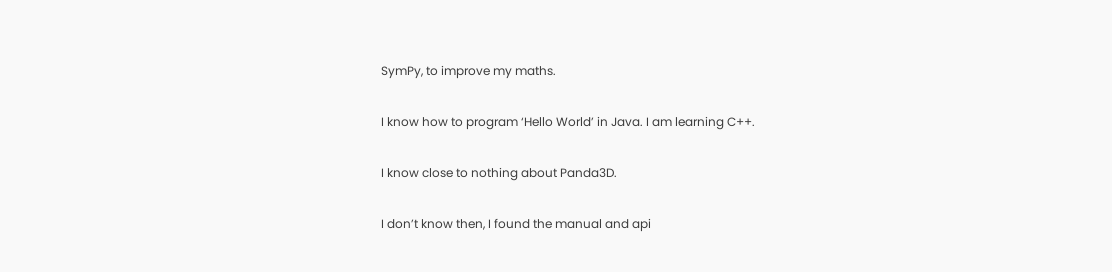SymPy, to improve my maths.

I know how to program ‘Hello World’ in Java. I am learning C++.

I know close to nothing about Panda3D.

I don’t know then, I found the manual and api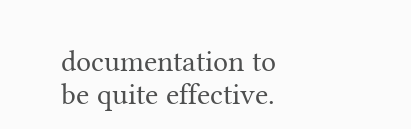documentation to be quite effective.